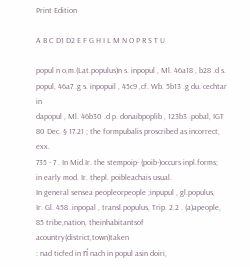Print Edition

A B C D1 D2 E F G H I L M N O P R S T U

popul n o,m.(Lat.populus)n s. inpopul , Ml. 46a18 , b28 .d s.
popul, 46a7 .g s. inpopuil , 45c9 ,cf. Wb. 5b13 .g du. cechtar in
dapopul , Ml. 46b30 .d p. donaibpoplib , 123b3 .pobal, IGT
80 Dec. § 17.21 ; the formpubalis proscribed as incorrect, exx.
735 - 7 . In Mid.Ir. the stempoip- (poib-)occurs inpl.forms;
in early mod. Ir. thepl. poibleachais usual.
In general sensea peopleorpeople ;inpupul , gl.populus,
Ir. Gl. 458 .inpopal , transl.populus, Trip. 2.2 . (a)apeople,
85 tribe,nation, theinhabitantsof acountry(district,town)taken
: nad ticfed in rí nach in popul asin doiri,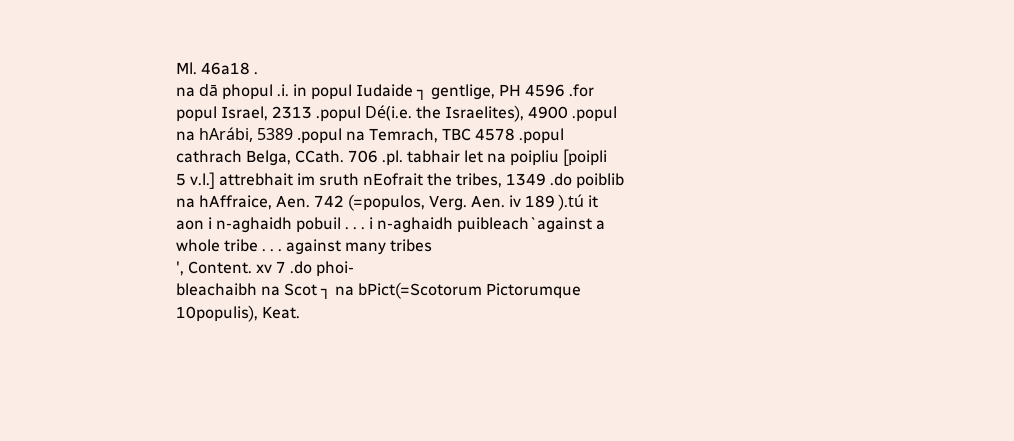Ml. 46a18 .
na dā phopul .i. in popul Iudaide ┐ gentlige, PH 4596 .for
popul Israel, 2313 .popul Dé(i.e. the Israelites), 4900 .popul
na hArábi, 5389 .popul na Temrach, TBC 4578 .popul
cathrach Belga, CCath. 706 .pl. tabhair let na poipliu [poipli
5 v.l.] attrebhait im sruth nEofrait the tribes, 1349 .do poiblib
na hAffraice, Aen. 742 (=populos, Verg. Aen. iv 189 ).tú it
aon i n-aghaidh pobuil . . . i n-aghaidh puibleach`against a
whole tribe . . . against many tribes
', Content. xv 7 .do phoi-
bleachaibh na Scot ┐ na bPict(=Scotorum Pictorumque
10populis), Keat.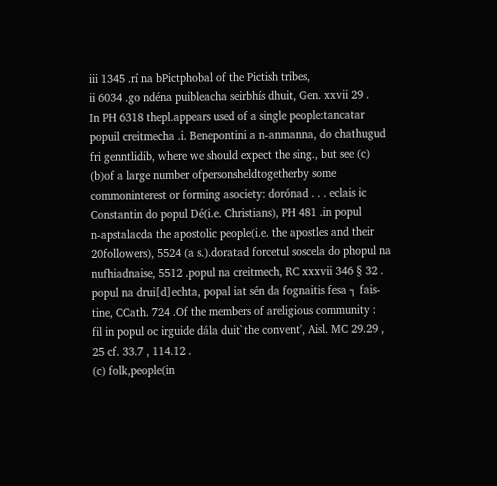iii 1345 .rí na bPictphobal of the Pictish tribes,
ii 6034 .go ndéna puibleacha seirbhís dhuit, Gen. xxvii 29 .
In PH 6318 thepl.appears used of a single people:tancatar
popuil creitmecha .i. Benepontini a n-anmanna, do chathugud
fri genntlidib, where we should expect the sing., but see (c)
(b)of a large number ofpersonsheldtogetherby some
commoninterest or forming asociety: dorónad . . . eclais ic
Constantin do popul Dé(i.e. Christians), PH 481 .in popul
n-apstalacda the apostolic people(i.e. the apostles and their
20followers), 5524 (a s.).doratad forcetul soscela do phopul na
nufhiadnaise, 5512 .popul na creitmech, RC xxxvii 346 § 32 .
popul na drui[d]echta, popal iat sén da fognaitis fesa ┐ fais-
tine, CCath. 724 .Of the members of areligious community :
fil in popul oc irguide dála duit`the convent', Aisl. MC 29.29 ,
25 cf. 33.7 , 114.12 .
(c) folk,people(in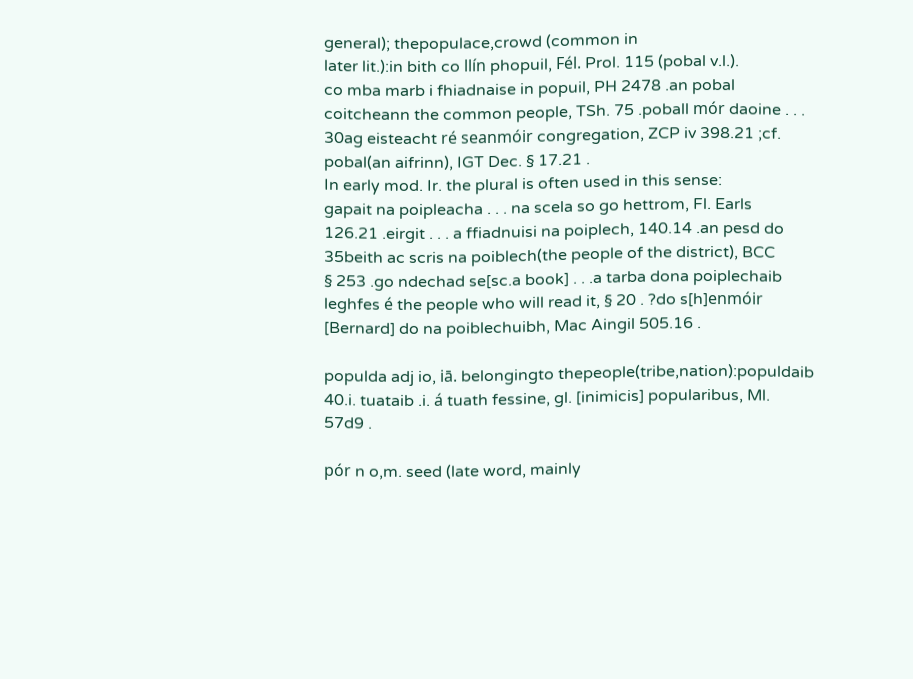general); thepopulace,crowd (common in
later lit.):in bith co llín phopuil, Fél. Prol. 115 (pobal v.l.).
co mba marb i fhiadnaise in popuil, PH 2478 .an pobal
coitcheann the common people, TSh. 75 .poball mór daoine . . .
30ag eisteacht ré seanmóir congregation, ZCP iv 398.21 ;cf.
pobal(an aifrinn), IGT Dec. § 17.21 .
In early mod. Ir. the plural is often used in this sense:
gapait na poipleacha . . . na scela so go hettrom, Fl. Earls
126.21 .eirgit . . . a ffiadnuisi na poiplech, 140.14 .an pesd do
35beith ac scris na poiblech(the people of the district), BCC
§ 253 .go ndechad se[sc.a book] . . .a tarba dona poiplechaib
leghfes é the people who will read it, § 20 . ?do s[h]enmóir
[Bernard] do na poiblechuibh, Mac Aingil 505.16 .

populda adj io, iā. belongingto thepeople(tribe,nation):populdaib
40.i. tuataib .i. á tuath fessine, gl. [inimicis] popularibus, Ml.
57d9 .

pór n o,m. seed (late word, mainly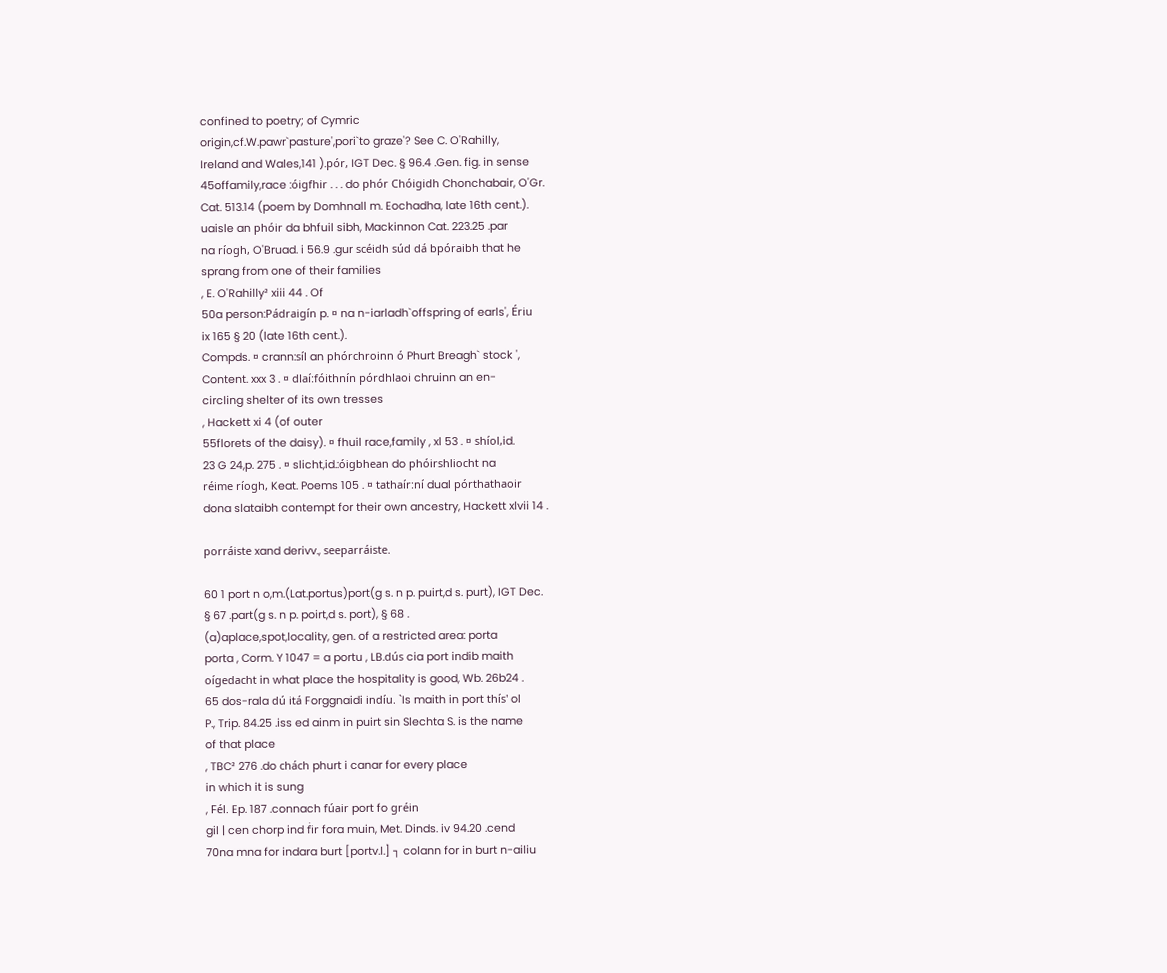confined to poetry; of Cymric
origin,cf.W.pawr`pasture',pori`to graze'? See C. O'Rahilly,
Ireland and Wales,141 ).pór, IGT Dec. § 96.4 .Gen. fig. in sense
45offamily,race :óigfhir . . . do phór Chóigidh Chonchabair, O'Gr.
Cat. 513.14 (poem by Domhnall m. Eochadha, late 16th cent.).
uaisle an phóir da bhfuil sibh, Mackinnon Cat. 223.25 .par
na ríogh, O'Bruad. i 56.9 .gur scéidh súd dá bpóraibh that he
sprang from one of their families
, E. O'Rahilly² xiii 44 . Of
50a person:Pádraigín p. ¤ na n-iarladh`offspring of earls', Ériu
ix 165 § 20 (late 16th cent.).
Compds. ¤ crann:síl an phórchroinn ó Phurt Breagh` stock ',
Content. xxx 3 . ¤ dlaí:fóithnín pórdhlaoi chruinn an en-
circling shelter of its own tresses
, Hackett xi 4 (of outer
55florets of the daisy). ¤ fhuil race,family , xl 53 . ¤ shíol,id.
23 G 24,p. 275 . ¤ slicht,id.:óigbhean do phóirshliocht na
réime ríogh, Keat. Poems 105 . ¤ tathaír:ní dual pórthathaoir
dona slataibh contempt for their own ancestry, Hackett xlvii 14 .

porráiste xand derivv., seeparráiste.

60 1 port n o,m.(Lat.portus)port(g s. n p. puirt,d s. purt), IGT Dec.
§ 67 .part(g s. n p. poirt,d s. port), § 68 .
(a)aplace,spot,locality, gen. of a restricted area: porta
porta , Corm. Y 1047 = a portu , LB.dús cia port indib maith
oígedacht in what place the hospitality is good, Wb. 26b24 .
65 dos-rala dú itá Forggnaidi indíu. `Is maith in port thís' ol
P., Trip. 84.25 .iss ed ainm in puirt sin Slechta S. is the name
of that place
, TBC² 276 .do chách phurt i canar for every place
in which it is sung
, Fél. Ep. 187 .connach fúair port fo gréin
gil | cen chorp ind ḟir fora muin, Met. Dinds. iv 94.20 .cend
70na mna for indara burt [portv.l.] ┐ colann for in burt n-ailiu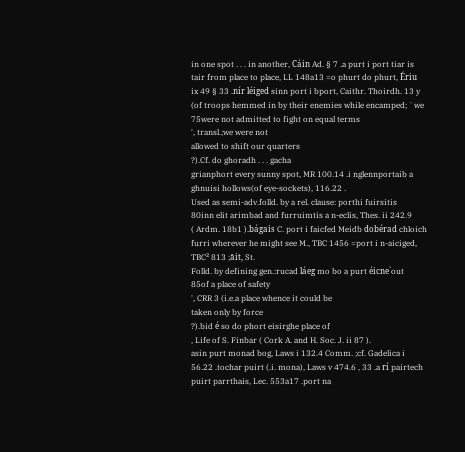in one spot . . . in another, Cáin Ad. § 7 .a purt i port tiar is
tair from place to place, LL 148a13 =o phurt do phurt, Ériu
ix 49 § 33 .nír léiged sinn port i bport, Caithr. Thoirdh. 13 y
(of troops hemmed in by their enemies while encamped; `we
75were not admitted to fight on equal terms
', transl.;we were not
allowed to shift our quarters
?).Cf. do ghoradh . . . gacha
grianphort every sunny spot, MR 100.14 .i nglennportaib a
ghnuisi hollows(of eye-sockets), 116.22 .
Used as semi-adv.folld. by a rel. clause: porthi fuirsitis
80inn elit arimbad and furruimtis a n-eclis, Thes. ii 242.9
( Ardm. 18b1 ).bágais C. port i faicfed Meidb dobérad chloich
furri wherever he might see M., TBC 1456 =port i n-aiciged,
TBC² 813 ;āit, St.
Folld. by defining gen.:rucad láeg mo bo a purt éicne`out
85of a place of safety
', CRR 3 (i.e.a place whence it could be
taken only by force
?).bid é so do phort eisirghe place of
, Life of S. Finbar ( Cork A. and H. Soc. J. ii 87 ).
asin purt monad bog, Laws i 132.4 Comm. ;cf. Gadelica i
56.22 .tochar puirt (.i. mona), Laws v 474.6 , 33 .a rí pairtech
puirt parrthais, Lec. 553a17 .port na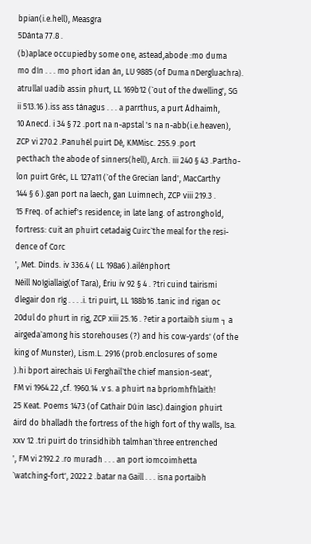bpian(i.e.hell), Measgra
5Dánta 77.8 .
(b)aplace occupiedby some one, astead,abode :mo duma
mo dín . . . mo phort idan án, LU 9885 (of Duma nDergluachra).
atrullaí uadib assin phurt, LL 169b12 (`out of the dwelling', SG
ii 513.16 ).iss ass tánagus . . . a parrthus, a purt Ádhaimh,
10 Anecd. i 34 § 72 .port na n-apstal 's na n-abb(i.e.heaven),
ZCP vi 270.2 .Panuhél puirt Dé, KMMisc. 255.9 .port
pecthach the abode of sinners(hell), Arch. iii 240 § 43 .Partho-
lon puirt Gréc, LL 127a11 (`of the Grecian land', MacCarthy
144 § 6 ).gan port na laech, gan Luimnech, ZCP viii 219.3 .
15 Freq. of achief's residence; in late lang. of astronghold,
fortress: cuit an phuirt cetadaig Cuirc`the meal for the resi-
dence of Corc
', Met. Dinds. iv 336.4 ( LL 198a6 ).ailénphort
Néill Noígiallaig(of Tara), Ériu iv 92 § 4 . ?tri cuind tairismi
dlegair don ríg . . . .i. tri puirt, LL 188b16 .tanic ind rigan oc
20dul do phurt in rig, ZCP xiii 25.16 . ?etir a portaibh sium ┐ a
airgeda`among his storehouses (?) and his cow-yards' (of the
king of Munster), Lism.L. 2916 (prob.enclosures of some
).hi bport airechais Ui Ferghail`the chief mansion-seat',
FM vi 1964.22 ,cf. 1960.14 .v s. a phuirt na bpríomhfhlaith!
25 Keat. Poems 1473 (of Cathair Dúin Iasc).daingion phuirt
áird do bhalladh the fortress of the high fort of thy walls, Isa.
xxv 12 .tri puirt do trinsidhibh talmhan`three entrenched
', FM vi 2192.2 .ro muradh . . . an port iomcoimhetta
`watching-fort', 2022.2 .batar na Gaill . . . isna portaibh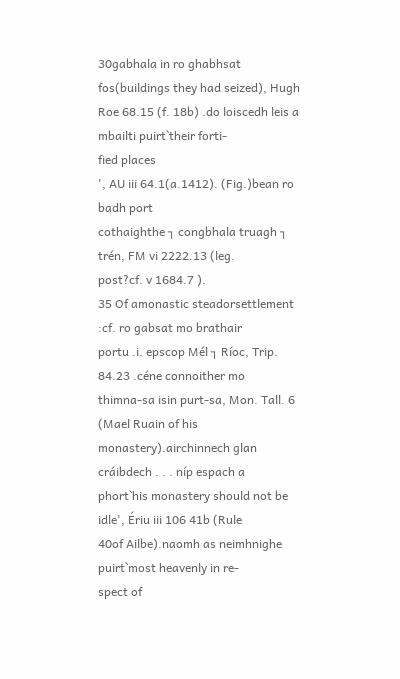30gabhala in ro ghabhsat fos(buildings they had seized), Hugh
Roe 68.15 (f. 18b) .do loiscedh leis a mbailti puirt`their forti-
fied places
', AU iii 64.1(a.1412). (Fig.)bean ro badh port
cothaighthe ┐ congbhala truagh ┐ trén, FM vi 2222.13 (leg.
post?cf. v 1684.7 ).
35 Of amonastic steadorsettlement :cf. ro gabsat mo brathair
portu .i. epscop Mél ┐ Ríoc, Trip. 84.23 .céne connoither mo
thimna-sa isin purt-sa, Mon. Tall. 6 (Mael Ruain of his
monastery).airchinnech glan cráibdech . . . níp espach a
phort`his monastery should not be idle', Ériu iii 106 41b (Rule
40of Ailbe).naomh as neimhnighe puirt`most heavenly in re-
spect of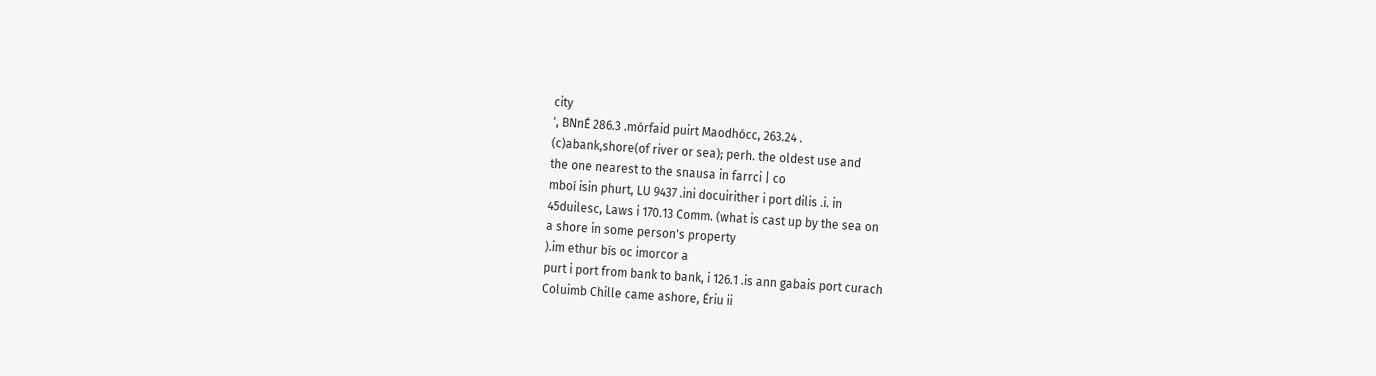city
', BNnÉ 286.3 .mórfaid puirt Maodhócc, 263.24 .
(c)abank,shore(of river or sea); perh. the oldest use and
the one nearest to the snausa in farrci | co
mboí isin phurt, LU 9437 .ini docuirither i port dilis .i. in
45duilesc, Laws i 170.13 Comm. (what is cast up by the sea on
a shore in some person's property
).im ethur bís oc imorcor a
purt i port from bank to bank, i 126.1 .is ann gabais port curach
Coluimb Chille came ashore, Ériu ii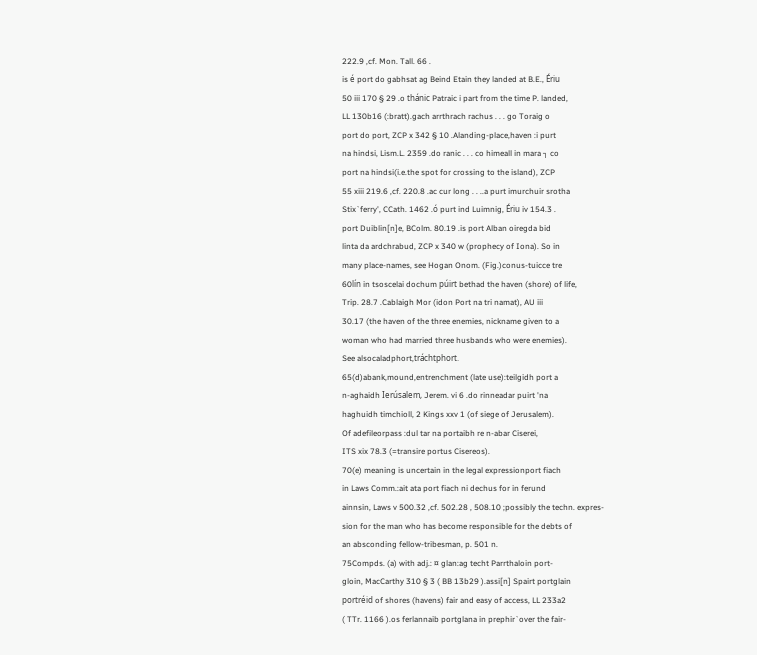222.9 ,cf. Mon. Tall. 66 .
is é port do gabhsat ag Beind Etain they landed at B.E., Ériu
50 iii 170 § 29 .o thánic Patraic i part from the time P. landed,
LL 130b16 (:bratt).gach arrthrach rachus . . . go Toraig o
port do port, ZCP x 342 § 10 .Alanding-place,haven :i purt
na hindsi, Lism.L. 2359 .do ranic . . . co himeall in mara ┐ co
port na hindsi(i.e.the spot for crossing to the island), ZCP
55 xiii 219.6 ,cf. 220.8 .ac cur long . . ..a purt imurchuir srotha
Stix`ferry', CCath. 1462 .ó purt ind Luimnig, Ériu iv 154.3 .
port Duiblin[n]e, BColm. 80.19 .is port Alban oiregda bid
linta da ardchrabud, ZCP x 340 w (prophecy of Iona). So in
many place-names, see Hogan Onom. (Fig.)conus-tuicce tre
60lín in tsoscelai dochum púirt bethad the haven (shore) of life,
Trip. 28.7 .Cablaigh Mor (idon Port na tri namat), AU iii
30.17 (the haven of the three enemies, nickname given to a
woman who had married three husbands who were enemies).
See alsocaladphort,tráchtphort.
65(d)abank,mound,entrenchment (late use):teilgidh port a
n-aghaidh Ierúsalem, Jerem. vi 6 .do rinneadar puirt 'na
haghuidh timchioll, 2 Kings xxv 1 (of siege of Jerusalem).
Of adefileorpass :dul tar na portaibh re n-abar Ciserei,
ITS xix 78.3 (=transire portus Cisereos).
70(e) meaning is uncertain in the legal expressionport fiach
in Laws Comm.:ait ata port fiach ni dechus for in ferund
ainnsin, Laws v 500.32 ,cf. 502.28 , 508.10 ;possibly the techn. expres-
sion for the man who has become responsible for the debts of
an absconding fellow-tribesman, p. 501 n.
75Compds. (a) with adj.: ¤ glan:ag techt Parrthaloin port-
gloin, MacCarthy 310 § 3 ( BB 13b29 ).assi[n] Spairt portglain
portréid of shores (havens) fair and easy of access, LL 233a2
( TTr. 1166 ).os ferlannaib portglana in prephir`over the fair-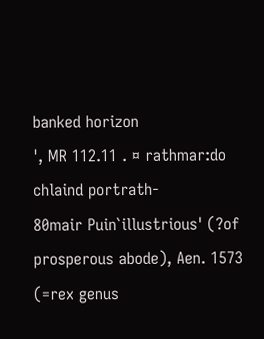banked horizon
', MR 112.11 . ¤ rathmar:do chlaind portrath-
80mair Puin`illustrious' (?of prosperous abode), Aen. 1573
(=rex genus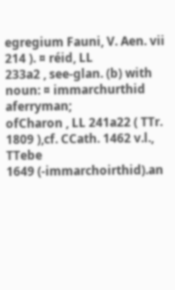egregium Fauni, V. Aen. vii 214 ). ¤ réid, LL
233a2 , see-glan. (b) with noun: ¤ immarchurthid aferryman;
ofCharon , LL 241a22 ( TTr. 1809 ),cf. CCath. 1462 v.l., TTebe
1649 (-immarchoirthid).an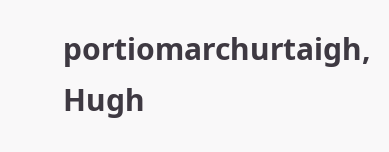portiomarchurtaigh, Hugh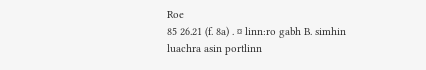Roe
85 26.21 (f. 8a) . ¤ linn:ro gabh B. simhin luachra asin portlinn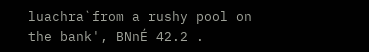luachra`from a rushy pool on the bank', BNnÉ 42.2 .